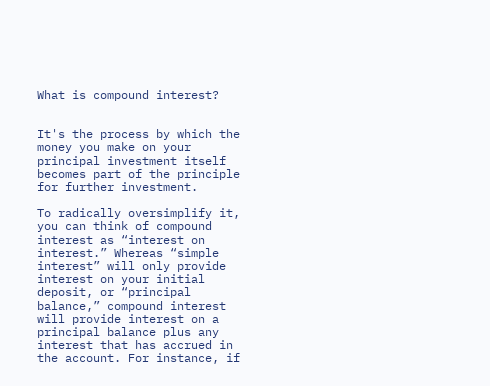What is compound interest?


It's the process by which the money you make on your principal investment itself becomes part of the principle for further investment.

To radically oversimplify it, you can think of compound interest as “interest on interest.” Whereas “simple interest” will only provide interest on your initial deposit, or “principal balance,” compound interest will provide interest on a principal balance plus any interest that has accrued in the account. For instance, if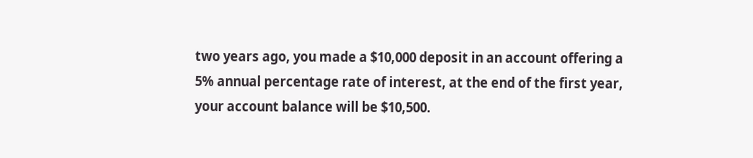two years ago, you made a $10,000 deposit in an account offering a 5% annual percentage rate of interest, at the end of the first year, your account balance will be $10,500.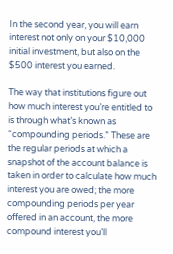In the second year, you will earn interest not only on your $10,000 initial investment, but also on the $500 interest you earned.

The way that institutions figure out how much interest you’re entitled to is through what’s known as “compounding periods.” These are the regular periods at which a snapshot of the account balance is taken in order to calculate how much interest you are owed; the more compounding periods per year offered in an account, the more compound interest you’ll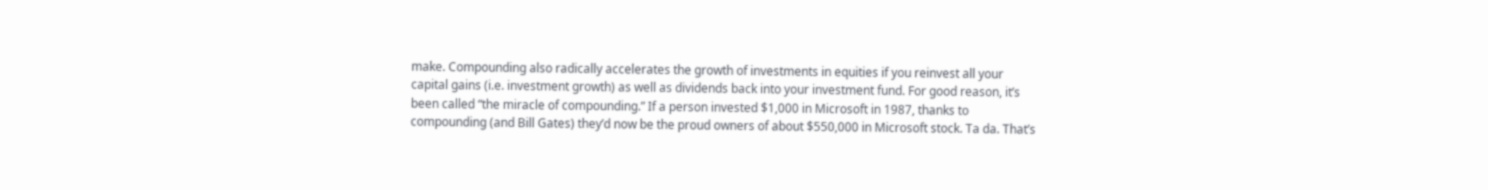make. Compounding also radically accelerates the growth of investments in equities if you reinvest all your capital gains (i.e. investment growth) as well as dividends back into your investment fund. For good reason, it’s been called “the miracle of compounding.” If a person invested $1,000 in Microsoft in 1987, thanks to compounding (and Bill Gates) they’d now be the proud owners of about $550,000 in Microsoft stock. Ta da. That’s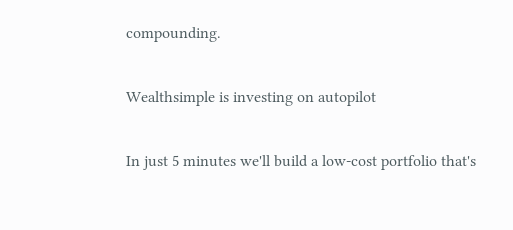compounding.

Wealthsimple is investing on autopilot

In just 5 minutes we'll build a low-cost portfolio that's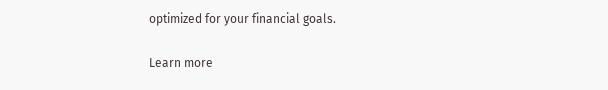optimized for your financial goals.

Learn more